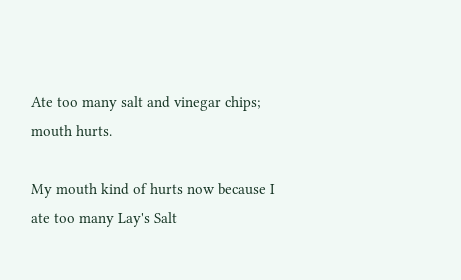Ate too many salt and vinegar chips; mouth hurts.

My mouth kind of hurts now because I ate too many Lay's Salt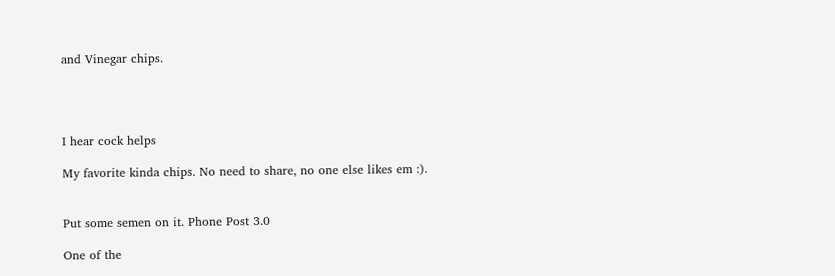and Vinegar chips.




I hear cock helps

My favorite kinda chips. No need to share, no one else likes em :).


Put some semen on it. Phone Post 3.0

One of the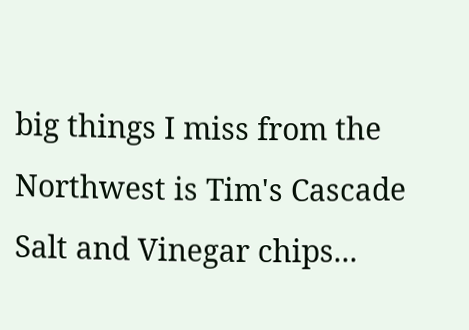big things I miss from the Northwest is Tim's Cascade Salt and Vinegar chips...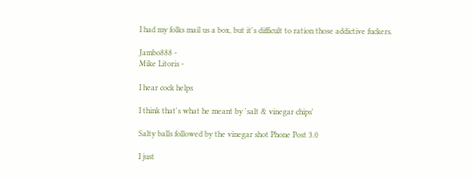I had my folks mail us a box, but it's difficult to ration those addictive fuckers.

Jambo888 -
Mike Litoris -

I hear cock helps

I think that's what he meant by 'salt & vinegar chips'

Salty balls followed by the vinegar shot Phone Post 3.0

I just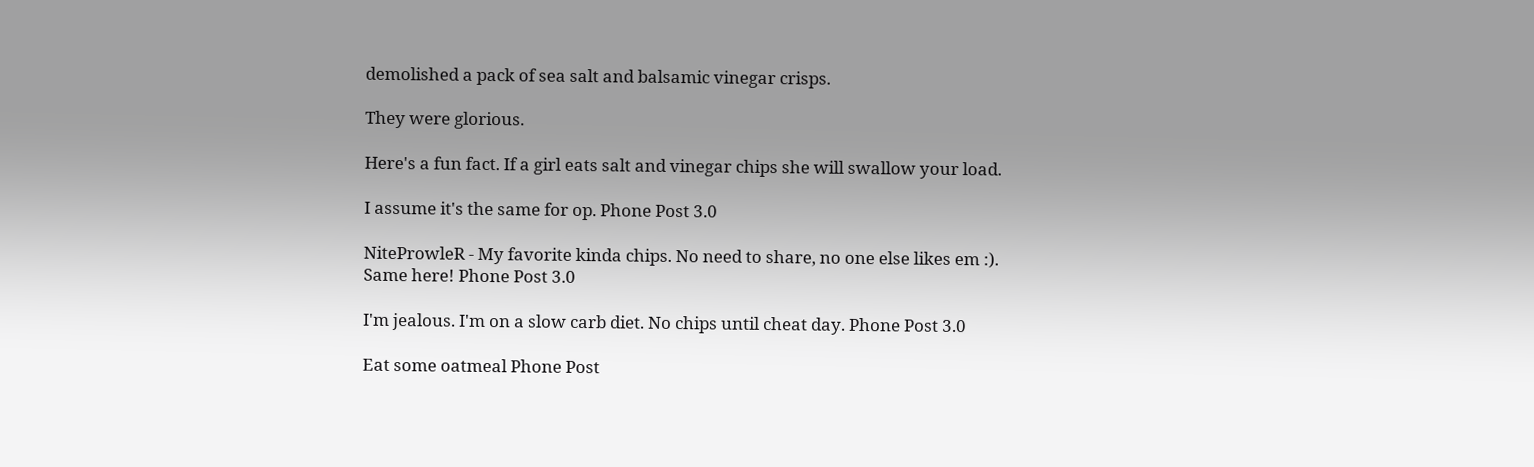demolished a pack of sea salt and balsamic vinegar crisps.

They were glorious.

Here's a fun fact. If a girl eats salt and vinegar chips she will swallow your load.

I assume it's the same for op. Phone Post 3.0

NiteProwleR - My favorite kinda chips. No need to share, no one else likes em :).
Same here! Phone Post 3.0

I'm jealous. I'm on a slow carb diet. No chips until cheat day. Phone Post 3.0

Eat some oatmeal Phone Post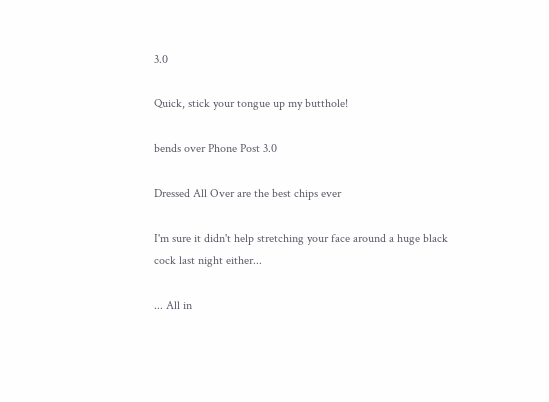3.0

Quick, stick your tongue up my butthole!

bends over Phone Post 3.0

Dressed All Over are the best chips ever

I'm sure it didn't help stretching your face around a huge black cock last night either...

... All in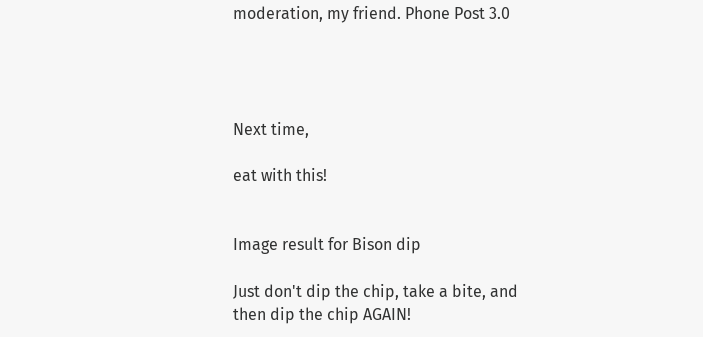moderation, my friend. Phone Post 3.0




Next time,

eat with this!


Image result for Bison dip

Just don't dip the chip, take a bite, and then dip the chip AGAIN!